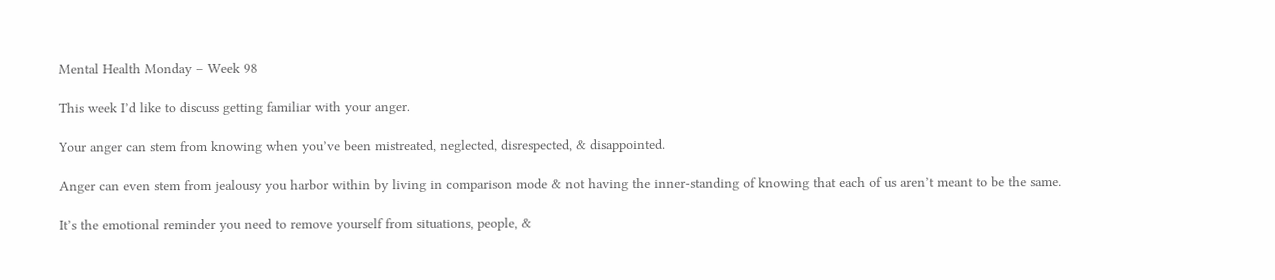Mental Health Monday – Week 98

This week I’d like to discuss getting familiar with your anger.

Your anger can stem from knowing when you’ve been mistreated, neglected, disrespected, & disappointed.

Anger can even stem from jealousy you harbor within by living in comparison mode & not having the inner-standing of knowing that each of us aren’t meant to be the same.

It’s the emotional reminder you need to remove yourself from situations, people, &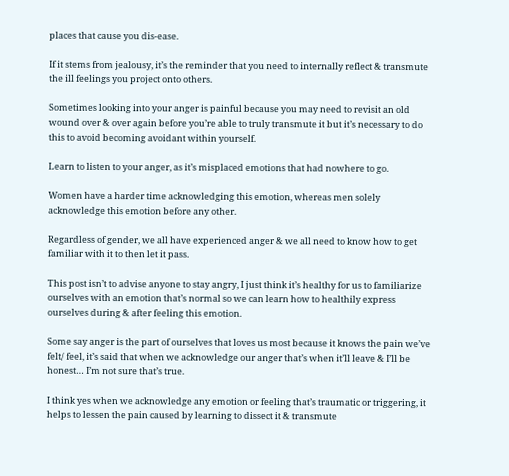places that cause you dis-ease.

If it stems from jealousy, it’s the reminder that you need to internally reflect & transmute the ill feelings you project onto others.

Sometimes looking into your anger is painful because you may need to revisit an old wound over & over again before you’re able to truly transmute it but it’s necessary to do this to avoid becoming avoidant within yourself.

Learn to listen to your anger, as it’s misplaced emotions that had nowhere to go.

Women have a harder time acknowledging this emotion, whereas men solely acknowledge this emotion before any other.

Regardless of gender, we all have experienced anger & we all need to know how to get familiar with it to then let it pass.

This post isn’t to advise anyone to stay angry, I just think it’s healthy for us to familiarize ourselves with an emotion that’s normal so we can learn how to healthily express ourselves during & after feeling this emotion.

Some say anger is the part of ourselves that loves us most because it knows the pain we’ve felt/ feel, it’s said that when we acknowledge our anger that’s when it’ll leave & I’ll be honest… I’m not sure that’s true.

I think yes when we acknowledge any emotion or feeling that’s traumatic or triggering, it helps to lessen the pain caused by learning to dissect it & transmute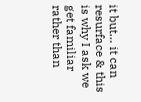it but… it can resurface & this is why I ask we get familiar rather than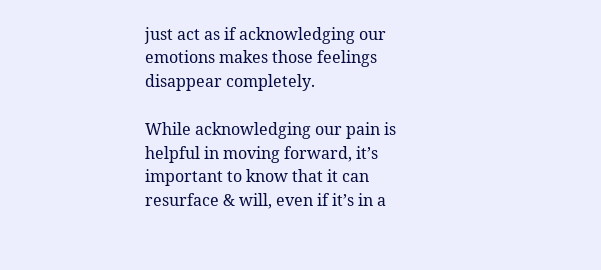just act as if acknowledging our emotions makes those feelings disappear completely.

While acknowledging our pain is helpful in moving forward, it’s important to know that it can resurface & will, even if it’s in a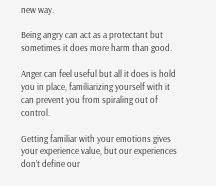new way.

Being angry can act as a protectant but sometimes it does more harm than good.

Anger can feel useful but all it does is hold you in place, familiarizing yourself with it can prevent you from spiraling out of control.

Getting familiar with your emotions gives your experience value, but our experiences don’t define our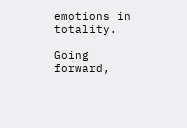emotions in totality.

Going forward,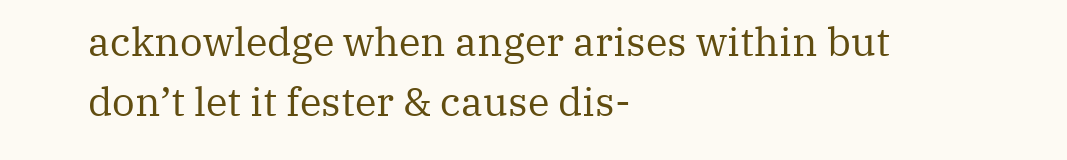acknowledge when anger arises within but don’t let it fester & cause dis-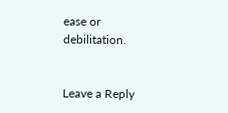ease or debilitation.


Leave a Reply